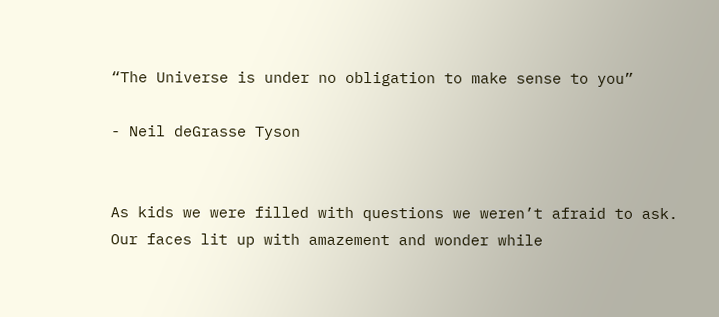“The Universe is under no obligation to make sense to you”

- Neil deGrasse Tyson


As kids we were filled with questions we weren’t afraid to ask. Our faces lit up with amazement and wonder while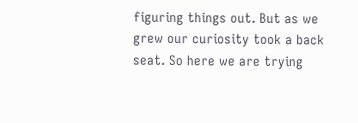figuring things out. But as we grew our curiosity took a back seat. So here we are trying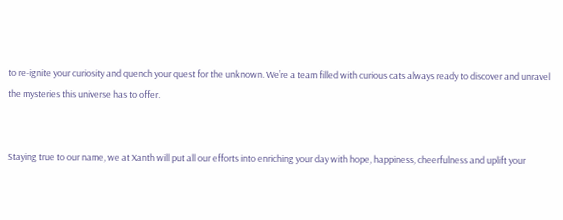to re-ignite your curiosity and quench your quest for the unknown. We’re a team filled with curious cats always ready to discover and unravel the mysteries this universe has to offer.


Staying true to our name, we at Xanth will put all our efforts into enriching your day with hope, happiness, cheerfulness and uplift your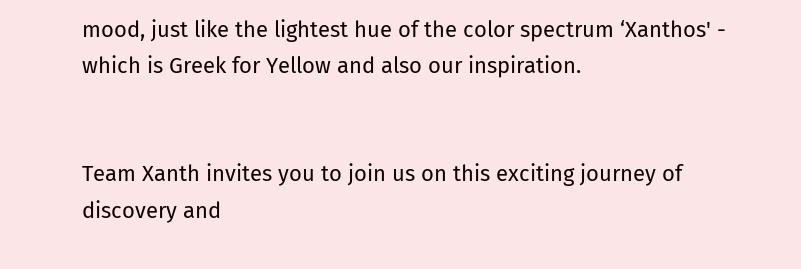mood, just like the lightest hue of the color spectrum ‘Xanthos' - which is Greek for Yellow and also our inspiration.


Team Xanth invites you to join us on this exciting journey of discovery and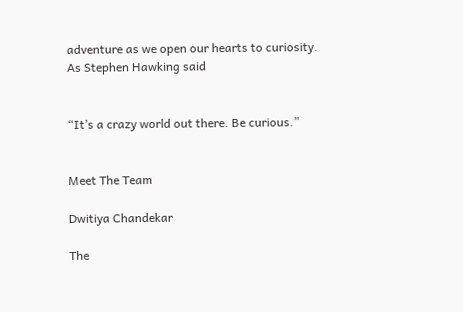adventure as we open our hearts to curiosity. As Stephen Hawking said


“It’s a crazy world out there. Be curious.”


Meet The Team

Dwitiya Chandekar

The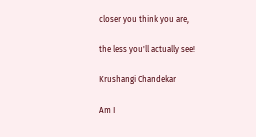closer you think you are,

the less you'll actually see!

Krushangi Chandekar

Am I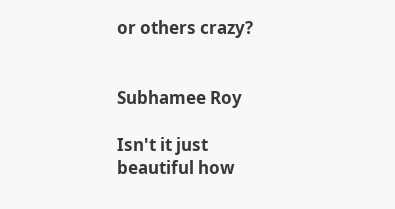or others crazy?


Subhamee Roy

Isn't it just beautiful how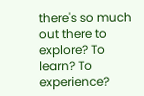there's so much out there to explore? To learn? To experience?